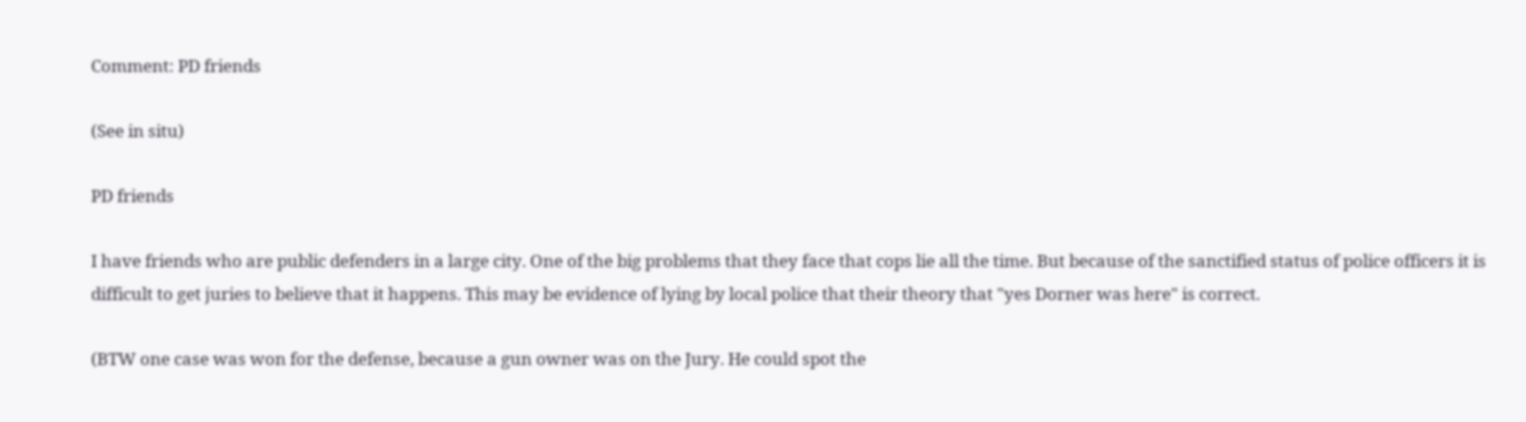Comment: PD friends

(See in situ)

PD friends

I have friends who are public defenders in a large city. One of the big problems that they face that cops lie all the time. But because of the sanctified status of police officers it is difficult to get juries to believe that it happens. This may be evidence of lying by local police that their theory that "yes Dorner was here" is correct.

(BTW one case was won for the defense, because a gun owner was on the Jury. He could spot the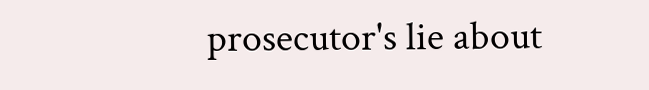prosecutor's lie about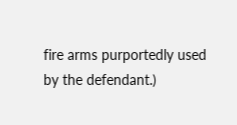fire arms purportedly used by the defendant.)